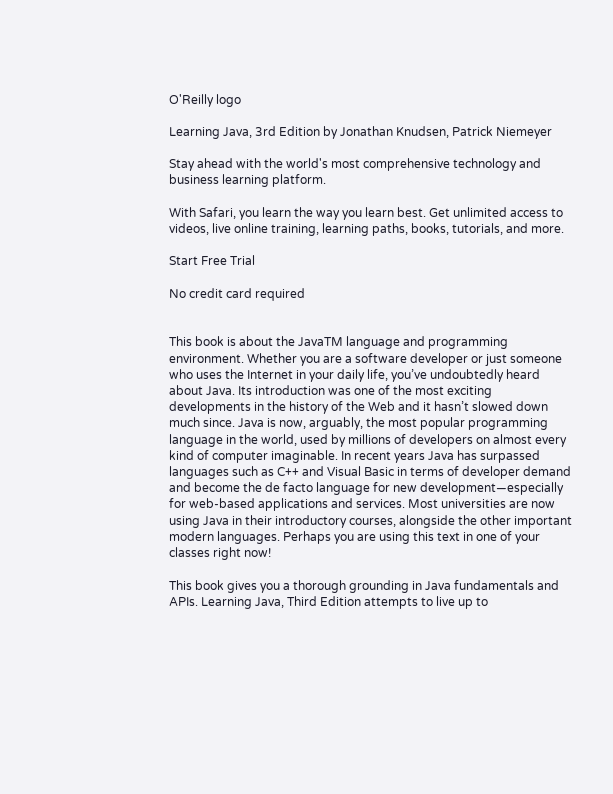O'Reilly logo

Learning Java, 3rd Edition by Jonathan Knudsen, Patrick Niemeyer

Stay ahead with the world's most comprehensive technology and business learning platform.

With Safari, you learn the way you learn best. Get unlimited access to videos, live online training, learning paths, books, tutorials, and more.

Start Free Trial

No credit card required


This book is about the JavaTM language and programming environment. Whether you are a software developer or just someone who uses the Internet in your daily life, you’ve undoubtedly heard about Java. Its introduction was one of the most exciting developments in the history of the Web and it hasn’t slowed down much since. Java is now, arguably, the most popular programming language in the world, used by millions of developers on almost every kind of computer imaginable. In recent years Java has surpassed languages such as C++ and Visual Basic in terms of developer demand and become the de facto language for new development—especially for web-based applications and services. Most universities are now using Java in their introductory courses, alongside the other important modern languages. Perhaps you are using this text in one of your classes right now!

This book gives you a thorough grounding in Java fundamentals and APIs. Learning Java, Third Edition attempts to live up to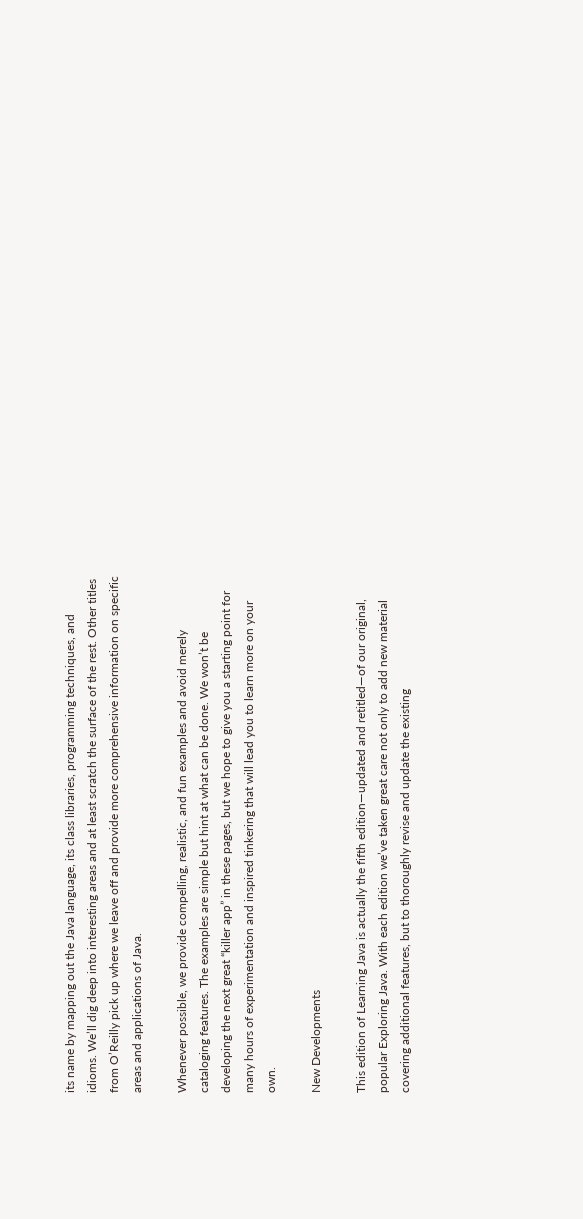its name by mapping out the Java language, its class libraries, programming techniques, and idioms. We’ll dig deep into interesting areas and at least scratch the surface of the rest. Other titles from O’Reilly pick up where we leave off and provide more comprehensive information on specific areas and applications of Java.

Whenever possible, we provide compelling, realistic, and fun examples and avoid merely cataloging features. The examples are simple but hint at what can be done. We won’t be developing the next great “killer app” in these pages, but we hope to give you a starting point for many hours of experimentation and inspired tinkering that will lead you to learn more on your own.

New Developments

This edition of Learning Java is actually the fifth edition—updated and retitled—of our original, popular Exploring Java. With each edition we’ve taken great care not only to add new material covering additional features, but to thoroughly revise and update the existing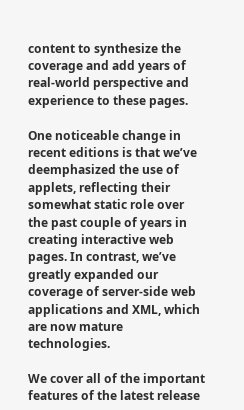content to synthesize the coverage and add years of real-world perspective and experience to these pages.

One noticeable change in recent editions is that we’ve deemphasized the use of applets, reflecting their somewhat static role over the past couple of years in creating interactive web pages. In contrast, we’ve greatly expanded our coverage of server-side web applications and XML, which are now mature technologies.

We cover all of the important features of the latest release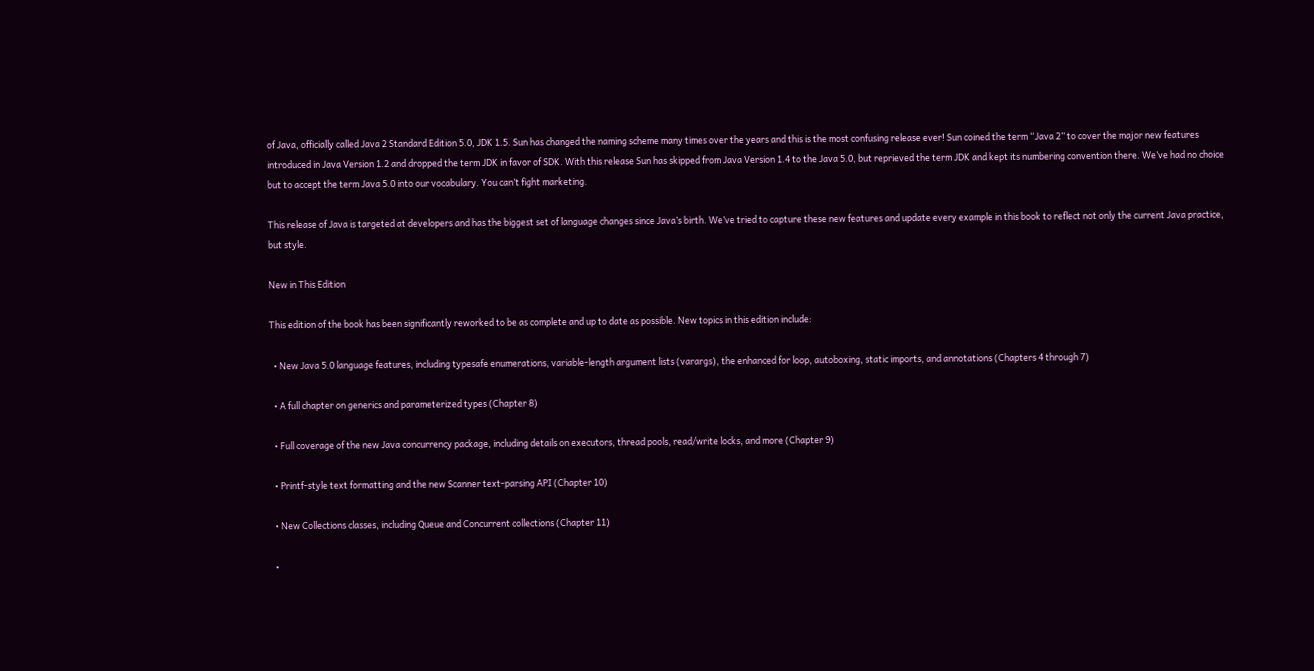of Java, officially called Java 2 Standard Edition 5.0, JDK 1.5. Sun has changed the naming scheme many times over the years and this is the most confusing release ever! Sun coined the term “Java 2” to cover the major new features introduced in Java Version 1.2 and dropped the term JDK in favor of SDK. With this release Sun has skipped from Java Version 1.4 to the Java 5.0, but reprieved the term JDK and kept its numbering convention there. We’ve had no choice but to accept the term Java 5.0 into our vocabulary. You can’t fight marketing.

This release of Java is targeted at developers and has the biggest set of language changes since Java’s birth. We’ve tried to capture these new features and update every example in this book to reflect not only the current Java practice, but style.

New in This Edition

This edition of the book has been significantly reworked to be as complete and up to date as possible. New topics in this edition include:

  • New Java 5.0 language features, including typesafe enumerations, variable-length argument lists (varargs), the enhanced for loop, autoboxing, static imports, and annotations (Chapters 4 through 7)

  • A full chapter on generics and parameterized types (Chapter 8)

  • Full coverage of the new Java concurrency package, including details on executors, thread pools, read/write locks, and more (Chapter 9)

  • Printf-style text formatting and the new Scanner text-parsing API (Chapter 10)

  • New Collections classes, including Queue and Concurrent collections (Chapter 11)

  •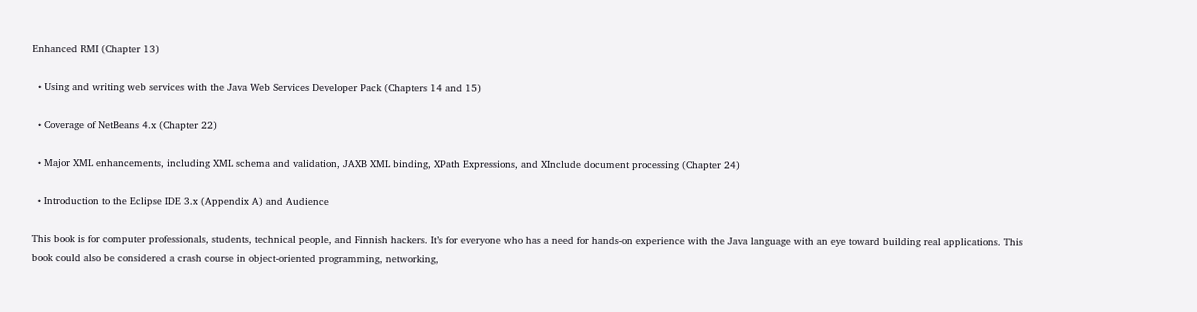Enhanced RMI (Chapter 13)

  • Using and writing web services with the Java Web Services Developer Pack (Chapters 14 and 15)

  • Coverage of NetBeans 4.x (Chapter 22)

  • Major XML enhancements, including XML schema and validation, JAXB XML binding, XPath Expressions, and XInclude document processing (Chapter 24)

  • Introduction to the Eclipse IDE 3.x (Appendix A) and Audience

This book is for computer professionals, students, technical people, and Finnish hackers. It’s for everyone who has a need for hands-on experience with the Java language with an eye toward building real applications. This book could also be considered a crash course in object-oriented programming, networking,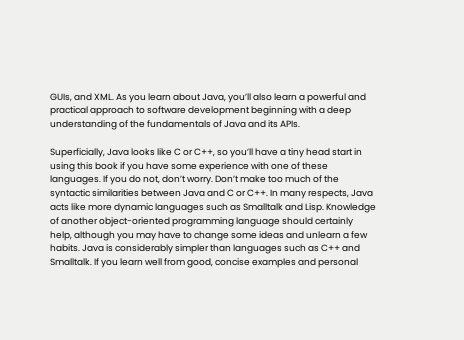GUIs, and XML. As you learn about Java, you’ll also learn a powerful and practical approach to software development beginning with a deep understanding of the fundamentals of Java and its APIs.

Superficially, Java looks like C or C++, so you’ll have a tiny head start in using this book if you have some experience with one of these languages. If you do not, don’t worry. Don’t make too much of the syntactic similarities between Java and C or C++. In many respects, Java acts like more dynamic languages such as Smalltalk and Lisp. Knowledge of another object-oriented programming language should certainly help, although you may have to change some ideas and unlearn a few habits. Java is considerably simpler than languages such as C++ and Smalltalk. If you learn well from good, concise examples and personal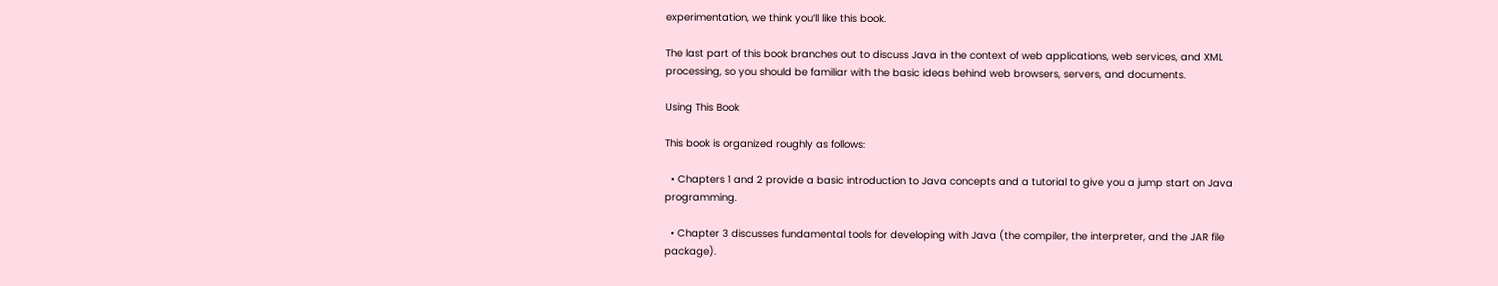experimentation, we think you’ll like this book.

The last part of this book branches out to discuss Java in the context of web applications, web services, and XML processing, so you should be familiar with the basic ideas behind web browsers, servers, and documents.

Using This Book

This book is organized roughly as follows:

  • Chapters 1 and 2 provide a basic introduction to Java concepts and a tutorial to give you a jump start on Java programming.

  • Chapter 3 discusses fundamental tools for developing with Java (the compiler, the interpreter, and the JAR file package).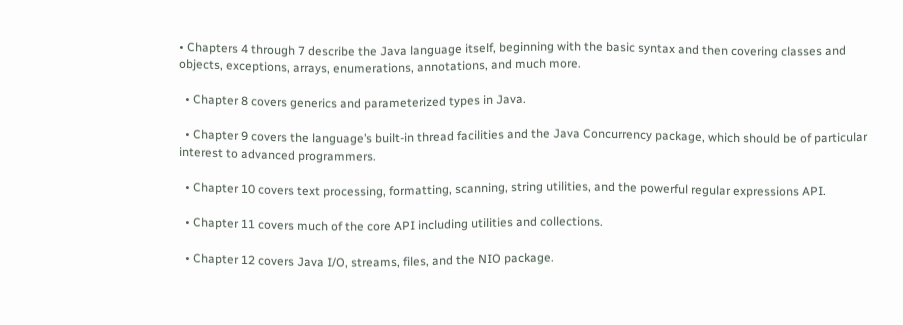• Chapters 4 through 7 describe the Java language itself, beginning with the basic syntax and then covering classes and objects, exceptions, arrays, enumerations, annotations, and much more.

  • Chapter 8 covers generics and parameterized types in Java.

  • Chapter 9 covers the language’s built-in thread facilities and the Java Concurrency package, which should be of particular interest to advanced programmers.

  • Chapter 10 covers text processing, formatting, scanning, string utilities, and the powerful regular expressions API.

  • Chapter 11 covers much of the core API including utilities and collections.

  • Chapter 12 covers Java I/O, streams, files, and the NIO package.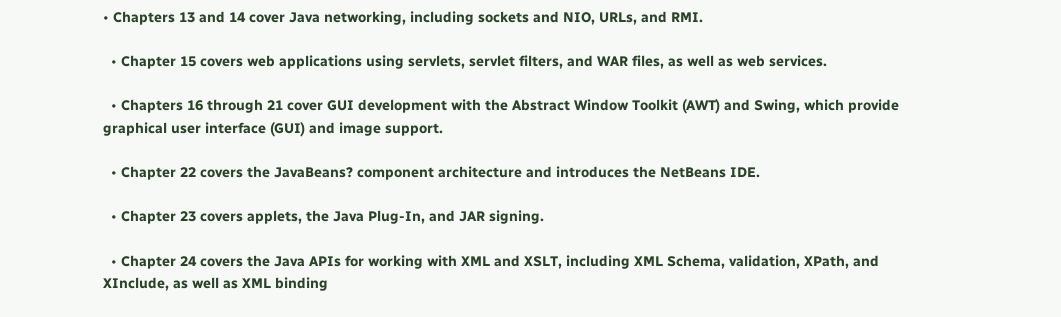• Chapters 13 and 14 cover Java networking, including sockets and NIO, URLs, and RMI.

  • Chapter 15 covers web applications using servlets, servlet filters, and WAR files, as well as web services.

  • Chapters 16 through 21 cover GUI development with the Abstract Window Toolkit (AWT) and Swing, which provide graphical user interface (GUI) and image support.

  • Chapter 22 covers the JavaBeans? component architecture and introduces the NetBeans IDE.

  • Chapter 23 covers applets, the Java Plug-In, and JAR signing.

  • Chapter 24 covers the Java APIs for working with XML and XSLT, including XML Schema, validation, XPath, and XInclude, as well as XML binding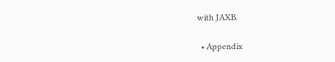with JAXB.

  • Appendix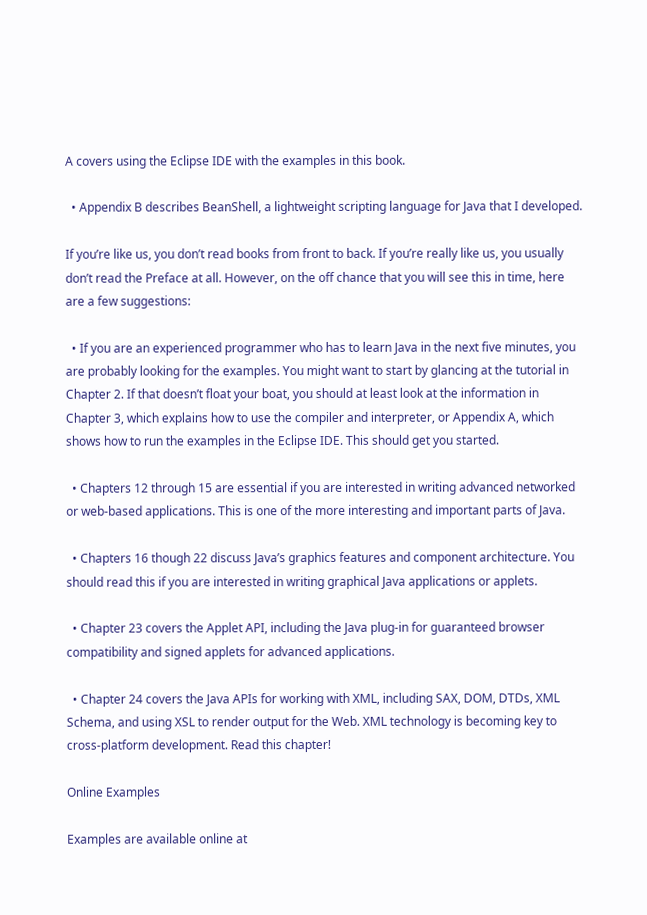A covers using the Eclipse IDE with the examples in this book.

  • Appendix B describes BeanShell, a lightweight scripting language for Java that I developed.

If you’re like us, you don’t read books from front to back. If you’re really like us, you usually don’t read the Preface at all. However, on the off chance that you will see this in time, here are a few suggestions:

  • If you are an experienced programmer who has to learn Java in the next five minutes, you are probably looking for the examples. You might want to start by glancing at the tutorial in Chapter 2. If that doesn’t float your boat, you should at least look at the information in Chapter 3, which explains how to use the compiler and interpreter, or Appendix A, which shows how to run the examples in the Eclipse IDE. This should get you started.

  • Chapters 12 through 15 are essential if you are interested in writing advanced networked or web-based applications. This is one of the more interesting and important parts of Java.

  • Chapters 16 though 22 discuss Java’s graphics features and component architecture. You should read this if you are interested in writing graphical Java applications or applets.

  • Chapter 23 covers the Applet API, including the Java plug-in for guaranteed browser compatibility and signed applets for advanced applications.

  • Chapter 24 covers the Java APIs for working with XML, including SAX, DOM, DTDs, XML Schema, and using XSL to render output for the Web. XML technology is becoming key to cross-platform development. Read this chapter!

Online Examples

Examples are available online at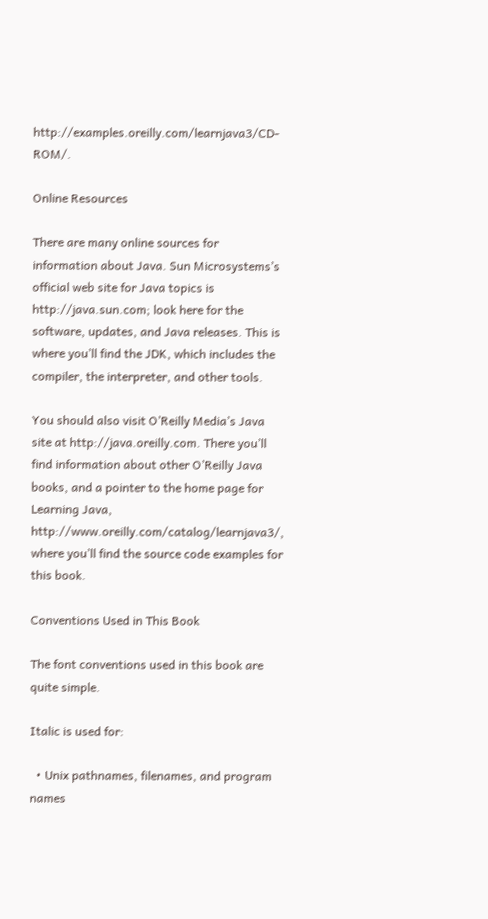http://examples.oreilly.com/learnjava3/CD-ROM/.

Online Resources

There are many online sources for information about Java. Sun Microsystems’s official web site for Java topics is http://java.sun.com; look here for the software, updates, and Java releases. This is where you’ll find the JDK, which includes the compiler, the interpreter, and other tools.

You should also visit O’Reilly Media’s Java site at http://java.oreilly.com. There you’ll find information about other O’Reilly Java books, and a pointer to the home page for Learning Java, http://www.oreilly.com/catalog/learnjava3/, where you’ll find the source code examples for this book.

Conventions Used in This Book

The font conventions used in this book are quite simple.

Italic is used for:

  • Unix pathnames, filenames, and program names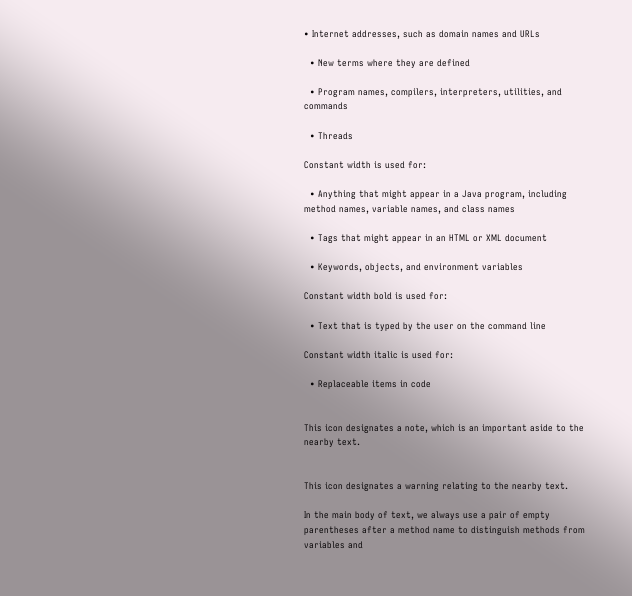• Internet addresses, such as domain names and URLs

  • New terms where they are defined

  • Program names, compilers, interpreters, utilities, and commands

  • Threads

Constant width is used for:

  • Anything that might appear in a Java program, including method names, variable names, and class names

  • Tags that might appear in an HTML or XML document

  • Keywords, objects, and environment variables

Constant width bold is used for:

  • Text that is typed by the user on the command line

Constant width italic is used for:

  • Replaceable items in code


This icon designates a note, which is an important aside to the nearby text.


This icon designates a warning relating to the nearby text.

In the main body of text, we always use a pair of empty parentheses after a method name to distinguish methods from variables and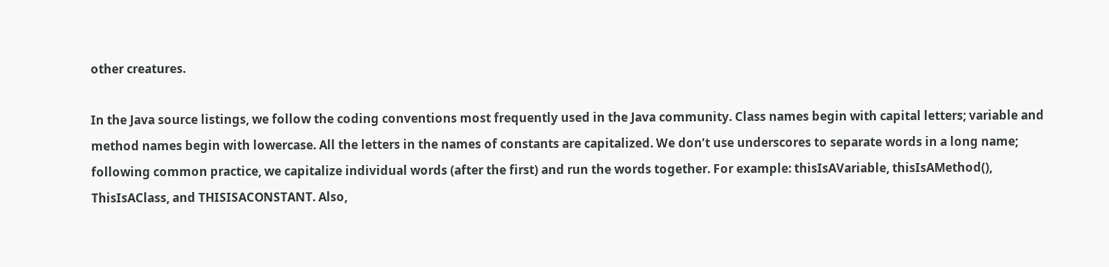other creatures.

In the Java source listings, we follow the coding conventions most frequently used in the Java community. Class names begin with capital letters; variable and method names begin with lowercase. All the letters in the names of constants are capitalized. We don’t use underscores to separate words in a long name; following common practice, we capitalize individual words (after the first) and run the words together. For example: thisIsAVariable, thisIsAMethod(), ThisIsAClass, and THISISACONSTANT. Also,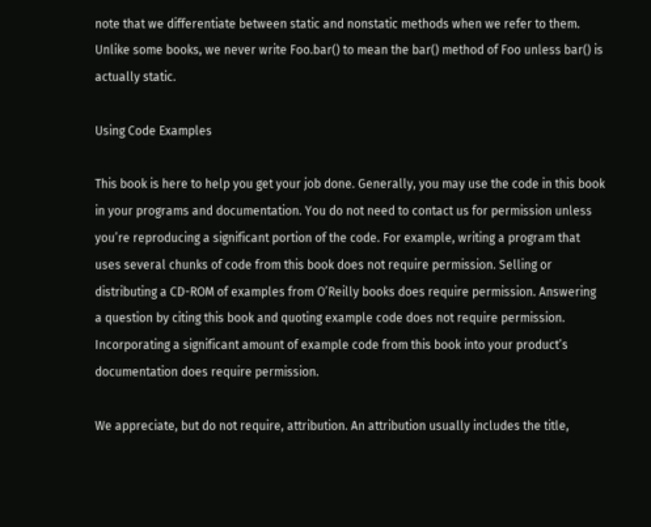note that we differentiate between static and nonstatic methods when we refer to them. Unlike some books, we never write Foo.bar() to mean the bar() method of Foo unless bar() is actually static.

Using Code Examples

This book is here to help you get your job done. Generally, you may use the code in this book in your programs and documentation. You do not need to contact us for permission unless you’re reproducing a significant portion of the code. For example, writing a program that uses several chunks of code from this book does not require permission. Selling or distributing a CD-ROM of examples from O’Reilly books does require permission. Answering a question by citing this book and quoting example code does not require permission. Incorporating a significant amount of example code from this book into your product’s documentation does require permission.

We appreciate, but do not require, attribution. An attribution usually includes the title,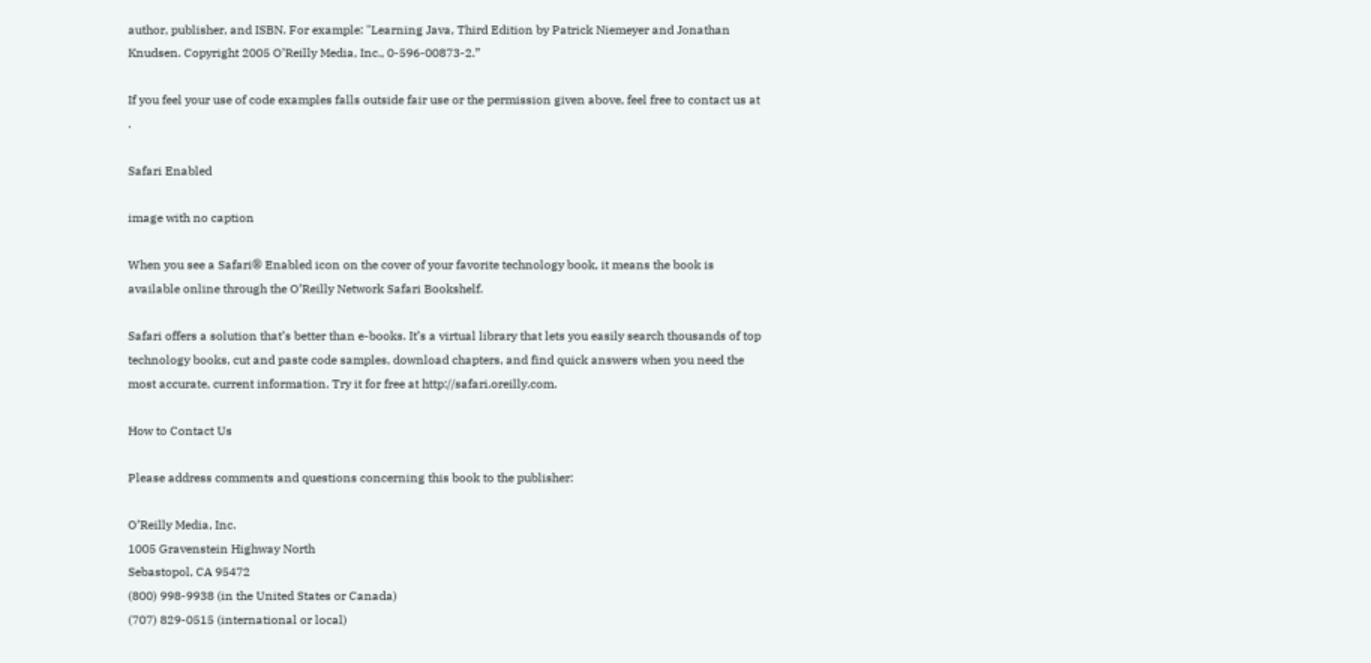author, publisher, and ISBN. For example: "Learning Java, Third Edition by Patrick Niemeyer and Jonathan Knudsen. Copyright 2005 O’Reilly Media, Inc., 0-596-00873-2.”

If you feel your use of code examples falls outside fair use or the permission given above, feel free to contact us at .

Safari Enabled

image with no caption

When you see a Safari® Enabled icon on the cover of your favorite technology book, it means the book is available online through the O’Reilly Network Safari Bookshelf.

Safari offers a solution that’s better than e-books. It’s a virtual library that lets you easily search thousands of top technology books, cut and paste code samples, download chapters, and find quick answers when you need the most accurate, current information. Try it for free at http://safari.oreilly.com.

How to Contact Us

Please address comments and questions concerning this book to the publisher:

O’Reilly Media, Inc.
1005 Gravenstein Highway North
Sebastopol, CA 95472
(800) 998-9938 (in the United States or Canada)
(707) 829-0515 (international or local)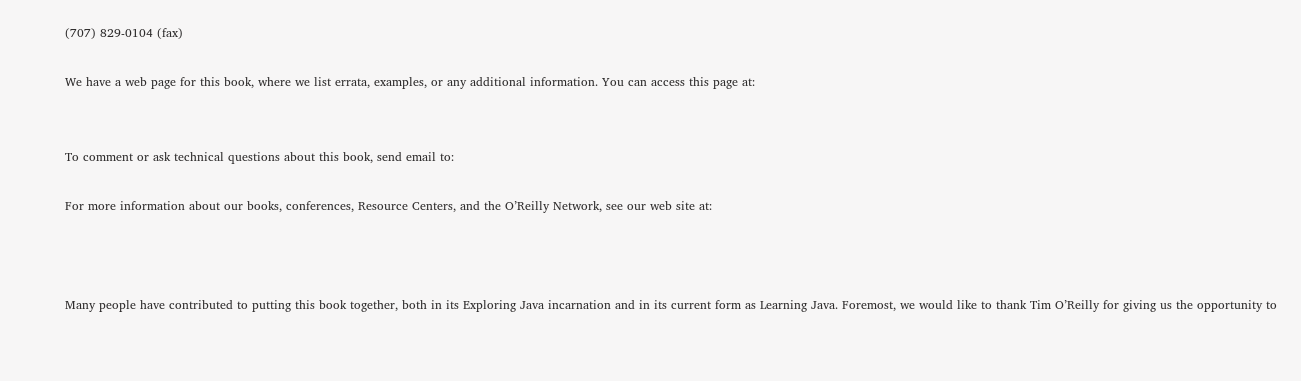(707) 829-0104 (fax)

We have a web page for this book, where we list errata, examples, or any additional information. You can access this page at:


To comment or ask technical questions about this book, send email to:

For more information about our books, conferences, Resource Centers, and the O’Reilly Network, see our web site at:



Many people have contributed to putting this book together, both in its Exploring Java incarnation and in its current form as Learning Java. Foremost, we would like to thank Tim O’Reilly for giving us the opportunity to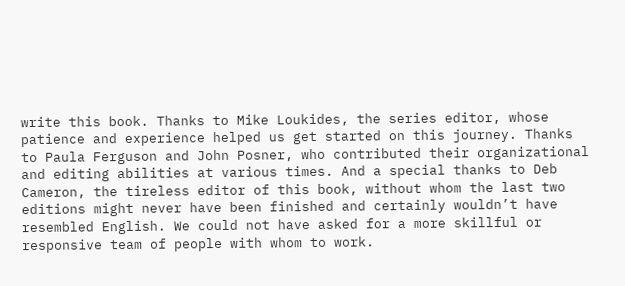write this book. Thanks to Mike Loukides, the series editor, whose patience and experience helped us get started on this journey. Thanks to Paula Ferguson and John Posner, who contributed their organizational and editing abilities at various times. And a special thanks to Deb Cameron, the tireless editor of this book, without whom the last two editions might never have been finished and certainly wouldn’t have resembled English. We could not have asked for a more skillful or responsive team of people with whom to work.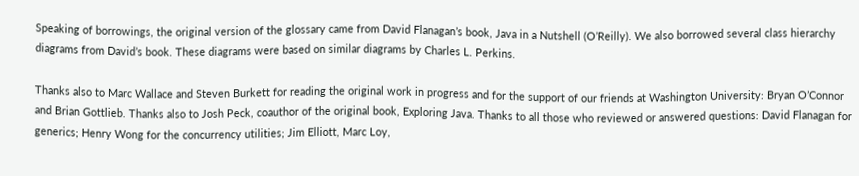Speaking of borrowings, the original version of the glossary came from David Flanagan’s book, Java in a Nutshell (O’Reilly). We also borrowed several class hierarchy diagrams from David’s book. These diagrams were based on similar diagrams by Charles L. Perkins.

Thanks also to Marc Wallace and Steven Burkett for reading the original work in progress and for the support of our friends at Washington University: Bryan O’Connor and Brian Gottlieb. Thanks also to Josh Peck, coauthor of the original book, Exploring Java. Thanks to all those who reviewed or answered questions: David Flanagan for generics; Henry Wong for the concurrency utilities; Jim Elliott, Marc Loy,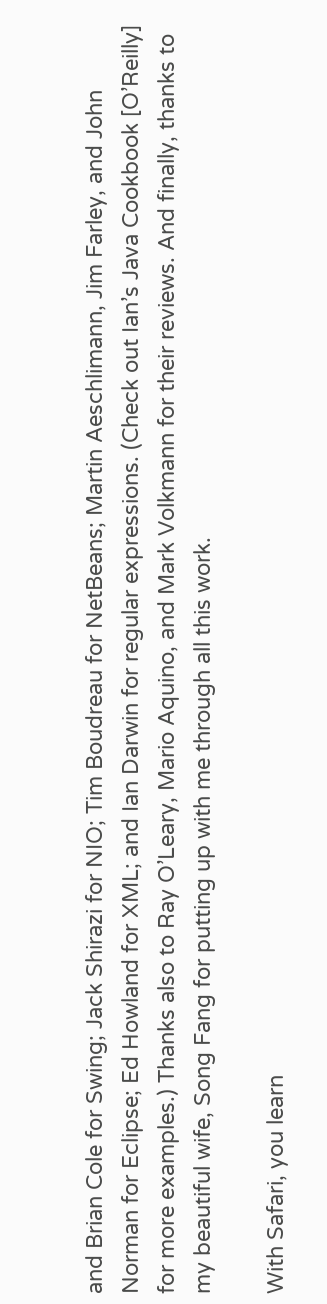and Brian Cole for Swing; Jack Shirazi for NIO; Tim Boudreau for NetBeans; Martin Aeschlimann, Jim Farley, and John Norman for Eclipse; Ed Howland for XML; and Ian Darwin for regular expressions. (Check out Ian’s Java Cookbook [O’Reilly] for more examples.) Thanks also to Ray O’Leary, Mario Aquino, and Mark Volkmann for their reviews. And finally, thanks to my beautiful wife, Song Fang for putting up with me through all this work.

With Safari, you learn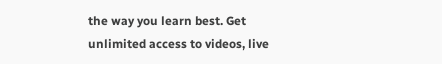the way you learn best. Get unlimited access to videos, live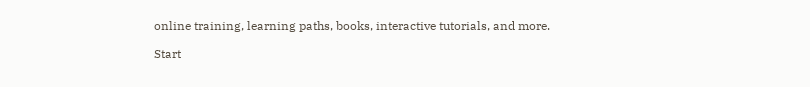online training, learning paths, books, interactive tutorials, and more.

Start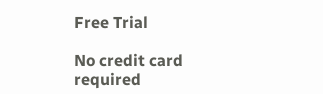Free Trial

No credit card required